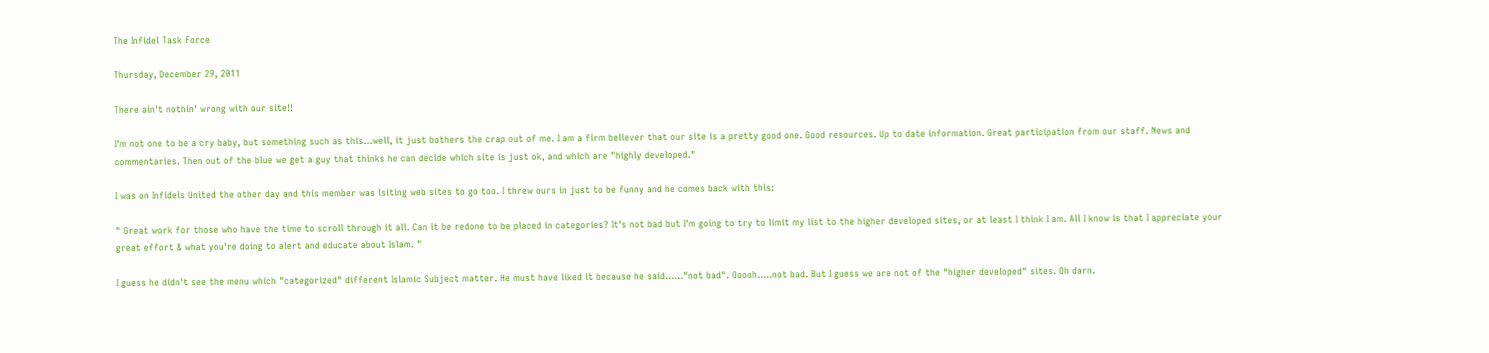The Infidel Task Force

Thursday, December 29, 2011

There ain't nothin' wrong with our site!!

I'm not one to be a cry baby, but something such as this...well, it just bothers the crap out of me. I am a firm believer that our site is a pretty good one. Good resources. Up to date information. Great participation from our staff. News and commentaries. Then out of the blue we get a guy that thinks he can decide which site is just ok, and which are "highly developed."

I was on Infidels United the other day and this member was lsiting web sites to go too. I threw ours in just to be funny and he comes back with this:

" Great work for those who have the time to scroll through it all. Can it be redone to be placed in categories? It's not bad but I'm going to try to limit my list to the higher developed sites, or at least I think I am. All I know is that I appreciate your great effort & what you're doing to alert and educate about Islam. "

I guess he didn't see the menu which "categorized" different Islamic Subject matter. He must have liked it because he said......"not bad". Ooooh.....not bad. But I guess we are not of the "higher developed" sites. Oh darn.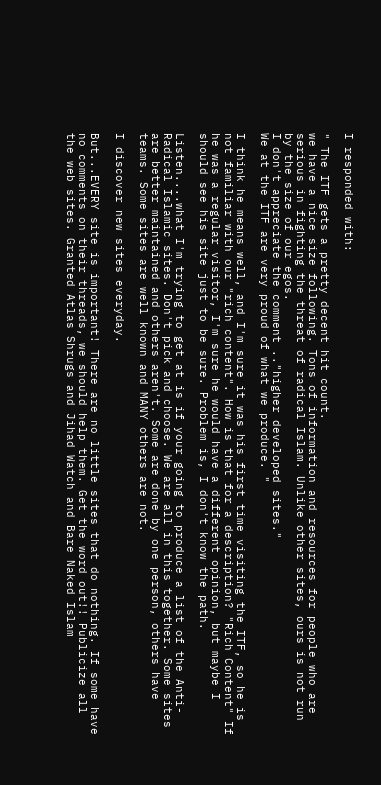I responded with:

" The ITF gets a pretty decent hit count.
we have a nice size following. Tons of information and resources for people who are serious in fighting the threat of radical Islam. Unlike other sites, ours is not run by the size of our egos.
I don't appreciate the comment .."higher developed sites."
We at the ITF are very proud of what we produce. "

I think he means well, and I'm sure it was his first time visiting the ITF, so he is not familiar with our "rich content". How is that for a description? "Rich Content" If he was a regular visitor, I'm sure he would have a different opinion, but maybe I should see his site just to be sure. Problem is, I don't know the path.

Listen....what I'm trying to get at is if your going to produce a list of the Anti-Radical Islamic sites. Don't pick and choose. We are all in this together. Some sites are better maintained and others aren't. Some are done by one person, others have teams. Some sites are well known and MANY others are not.

I discover new sites everyday.

But...EVERY site is important! There are no little sites that do nothing. If some have no comments on their threads, we should help them. Get the word out!! Publicize all the web sites. Granted Atlas Shrugs and Jihad Watch and Bare Naked Islam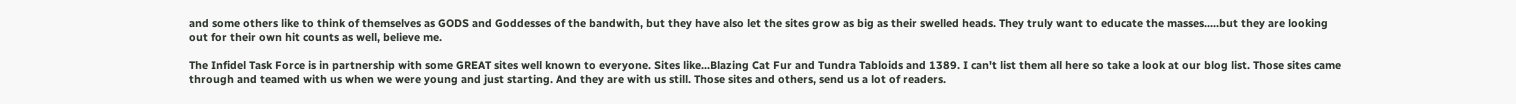and some others like to think of themselves as GODS and Goddesses of the bandwith, but they have also let the sites grow as big as their swelled heads. They truly want to educate the masses.....but they are looking out for their own hit counts as well, believe me.

The Infidel Task Force is in partnership with some GREAT sites well known to everyone. Sites like...Blazing Cat Fur and Tundra Tabloids and 1389. I can't list them all here so take a look at our blog list. Those sites came through and teamed with us when we were young and just starting. And they are with us still. Those sites and others, send us a lot of readers.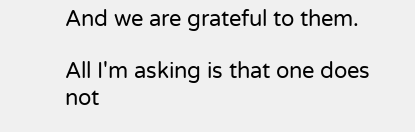And we are grateful to them.

All I'm asking is that one does not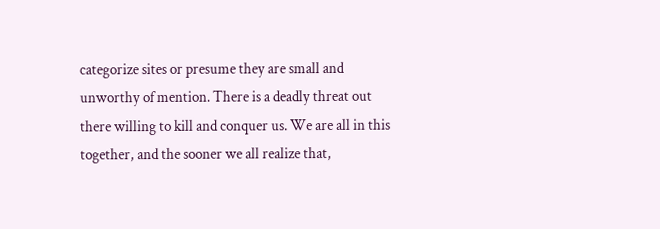categorize sites or presume they are small and unworthy of mention. There is a deadly threat out there willing to kill and conquer us. We are all in this together, and the sooner we all realize that,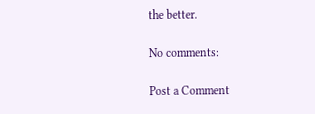the better.

No comments:

Post a Comment